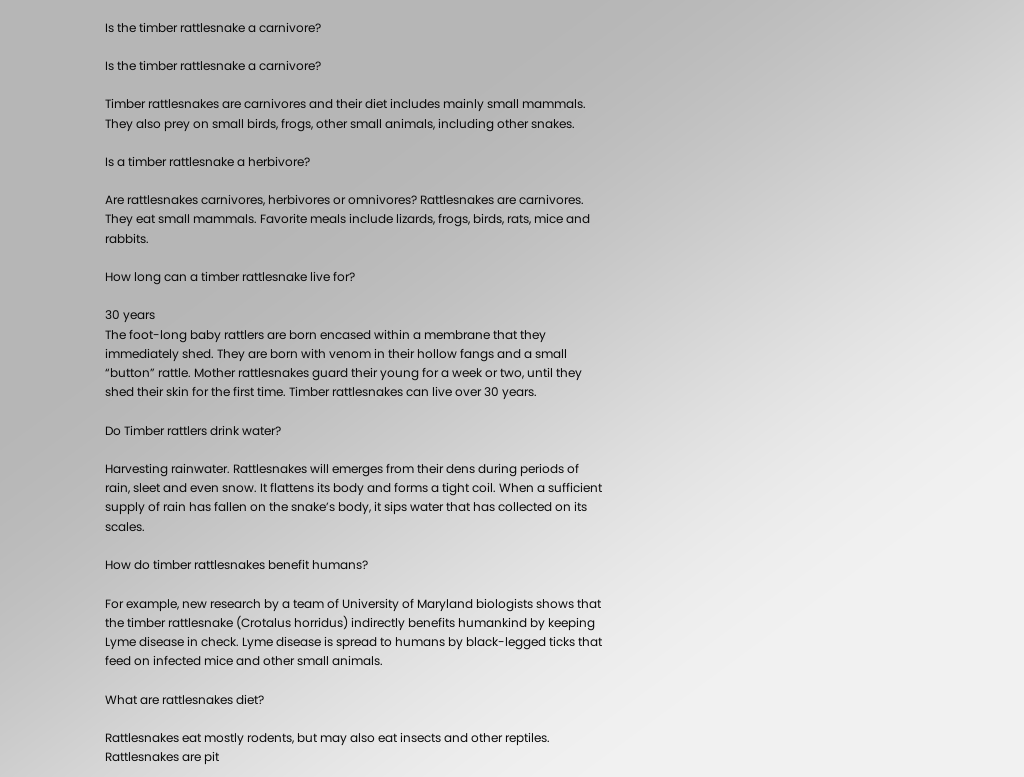Is the timber rattlesnake a carnivore?

Is the timber rattlesnake a carnivore?

Timber rattlesnakes are carnivores and their diet includes mainly small mammals. They also prey on small birds, frogs, other small animals, including other snakes.

Is a timber rattlesnake a herbivore?

Are rattlesnakes carnivores, herbivores or omnivores? Rattlesnakes are carnivores. They eat small mammals. Favorite meals include lizards, frogs, birds, rats, mice and rabbits.

How long can a timber rattlesnake live for?

30 years
The foot-long baby rattlers are born encased within a membrane that they immediately shed. They are born with venom in their hollow fangs and a small “button” rattle. Mother rattlesnakes guard their young for a week or two, until they shed their skin for the first time. Timber rattlesnakes can live over 30 years.

Do Timber rattlers drink water?

Harvesting rainwater. Rattlesnakes will emerges from their dens during periods of rain, sleet and even snow. It flattens its body and forms a tight coil. When a sufficient supply of rain has fallen on the snake’s body, it sips water that has collected on its scales.

How do timber rattlesnakes benefit humans?

For example, new research by a team of University of Maryland biologists shows that the timber rattlesnake (Crotalus horridus) indirectly benefits humankind by keeping Lyme disease in check. Lyme disease is spread to humans by black-legged ticks that feed on infected mice and other small animals.

What are rattlesnakes diet?

Rattlesnakes eat mostly rodents, but may also eat insects and other reptiles. Rattlesnakes are pit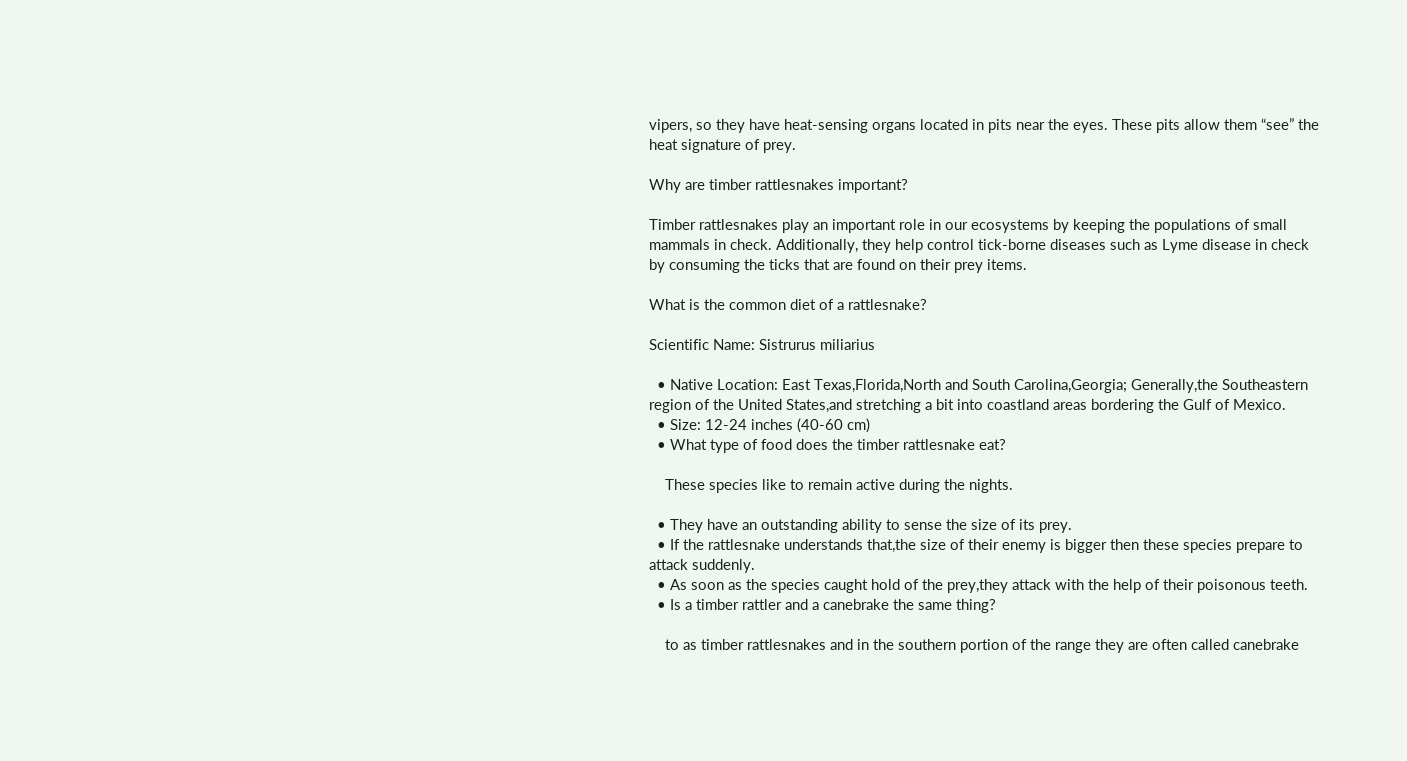vipers, so they have heat-sensing organs located in pits near the eyes. These pits allow them “see” the heat signature of prey.

Why are timber rattlesnakes important?

Timber rattlesnakes play an important role in our ecosystems by keeping the populations of small mammals in check. Additionally, they help control tick-borne diseases such as Lyme disease in check by consuming the ticks that are found on their prey items.

What is the common diet of a rattlesnake?

Scientific Name: Sistrurus miliarius

  • Native Location: East Texas,Florida,North and South Carolina,Georgia; Generally,the Southeastern region of the United States,and stretching a bit into coastland areas bordering the Gulf of Mexico.
  • Size: 12-24 inches (40-60 cm)
  • What type of food does the timber rattlesnake eat?

    These species like to remain active during the nights.

  • They have an outstanding ability to sense the size of its prey.
  • If the rattlesnake understands that,the size of their enemy is bigger then these species prepare to attack suddenly.
  • As soon as the species caught hold of the prey,they attack with the help of their poisonous teeth.
  • Is a timber rattler and a canebrake the same thing?

    to as timber rattlesnakes and in the southern portion of the range they are often called canebrake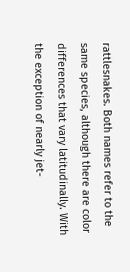rattlesnakes. Both names refer to the same species, although there are color differences that vary latitudinally. With the exception of nearly jet-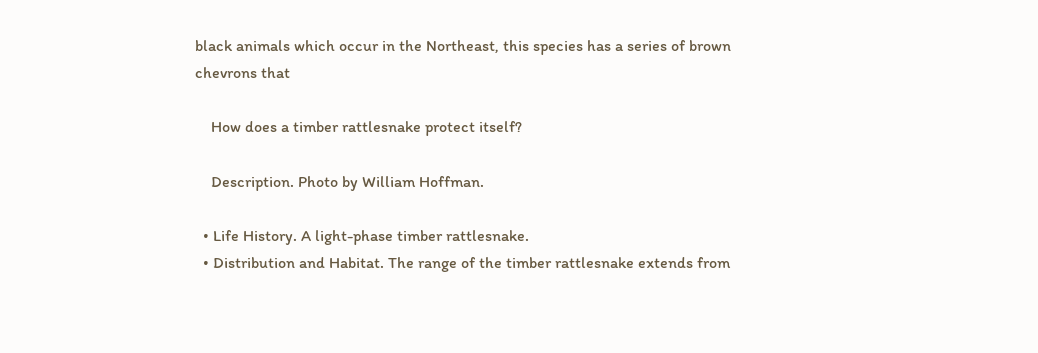black animals which occur in the Northeast, this species has a series of brown chevrons that

    How does a timber rattlesnake protect itself?

    Description. Photo by William Hoffman.

  • Life History. A light-phase timber rattlesnake.
  • Distribution and Habitat. The range of the timber rattlesnake extends from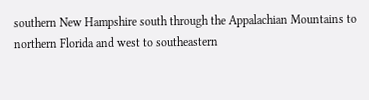southern New Hampshire south through the Appalachian Mountains to northern Florida and west to southeastern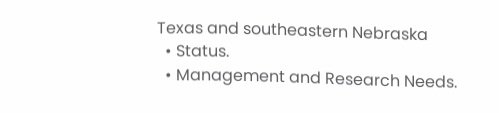Texas and southeastern Nebraska
  • Status.
  • Management and Research Needs.